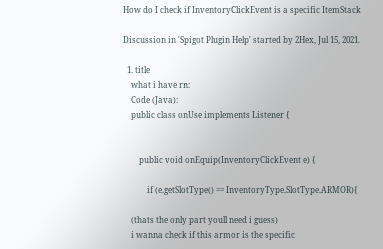How do I check if InventoryClickEvent is a specific ItemStack

Discussion in 'Spigot Plugin Help' started by 2Hex, Jul 15, 2021.

  1. title
    what i have rn:
    Code (Java):
    public class onUse implements Listener {


        public void onEquip(InventoryClickEvent e) {

            if (e.getSlotType() == InventoryType.SlotType.ARMOR){

    (thats the only part youll need i guess)
    i wanna check if this armor is the specific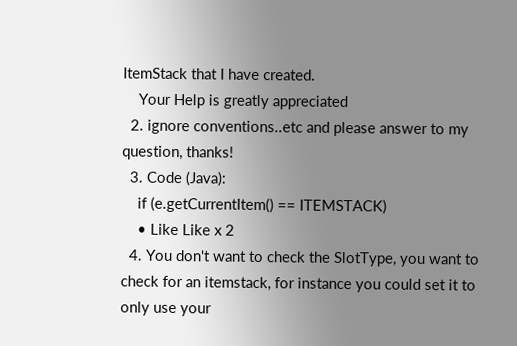ItemStack that I have created.
    Your Help is greatly appreciated
  2. ignore conventions..etc and please answer to my question, thanks!
  3. Code (Java):
    if (e.getCurrentItem() == ITEMSTACK)
    • Like Like x 2
  4. You don't want to check the SlotType, you want to check for an itemstack, for instance you could set it to only use your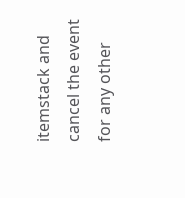itemstack and cancel the event for any other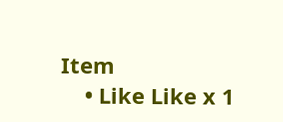Item
    • Like Like x 1